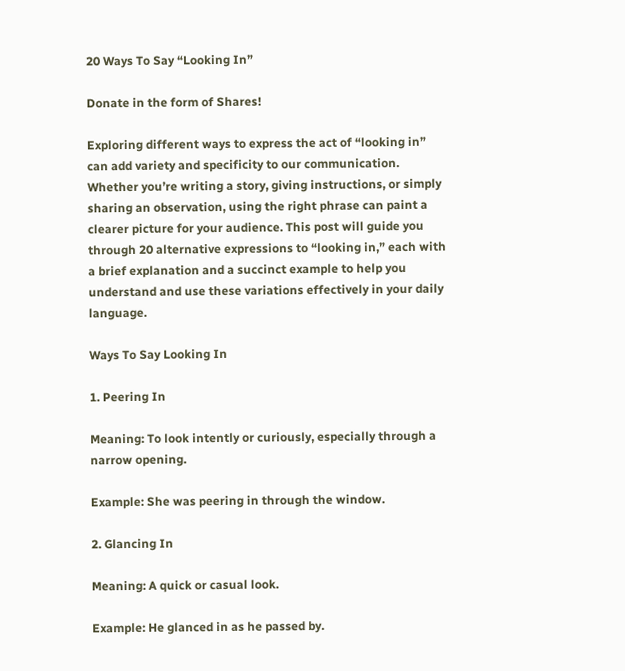20 Ways To Say “Looking In”

Donate in the form of Shares!

Exploring different ways to express the act of “looking in” can add variety and specificity to our communication. Whether you’re writing a story, giving instructions, or simply sharing an observation, using the right phrase can paint a clearer picture for your audience. This post will guide you through 20 alternative expressions to “looking in,” each with a brief explanation and a succinct example to help you understand and use these variations effectively in your daily language.

Ways To Say Looking In

1. Peering In

Meaning: To look intently or curiously, especially through a narrow opening.

Example: She was peering in through the window.

2. Glancing In

Meaning: A quick or casual look.

Example: He glanced in as he passed by.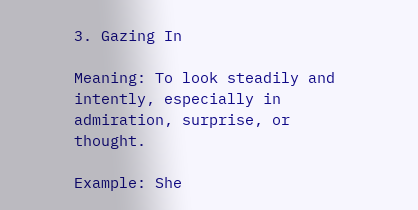3. Gazing In

Meaning: To look steadily and intently, especially in admiration, surprise, or thought.

Example: She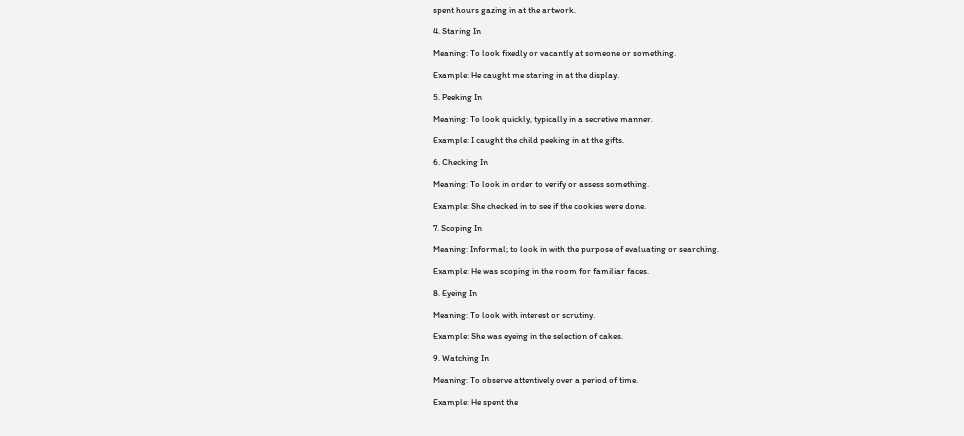spent hours gazing in at the artwork.

4. Staring In

Meaning: To look fixedly or vacantly at someone or something.

Example: He caught me staring in at the display.

5. Peeking In

Meaning: To look quickly, typically in a secretive manner.

Example: I caught the child peeking in at the gifts.

6. Checking In

Meaning: To look in order to verify or assess something.

Example: She checked in to see if the cookies were done.

7. Scoping In

Meaning: Informal; to look in with the purpose of evaluating or searching.

Example: He was scoping in the room for familiar faces.

8. Eyeing In

Meaning: To look with interest or scrutiny.

Example: She was eyeing in the selection of cakes.

9. Watching In

Meaning: To observe attentively over a period of time.

Example: He spent the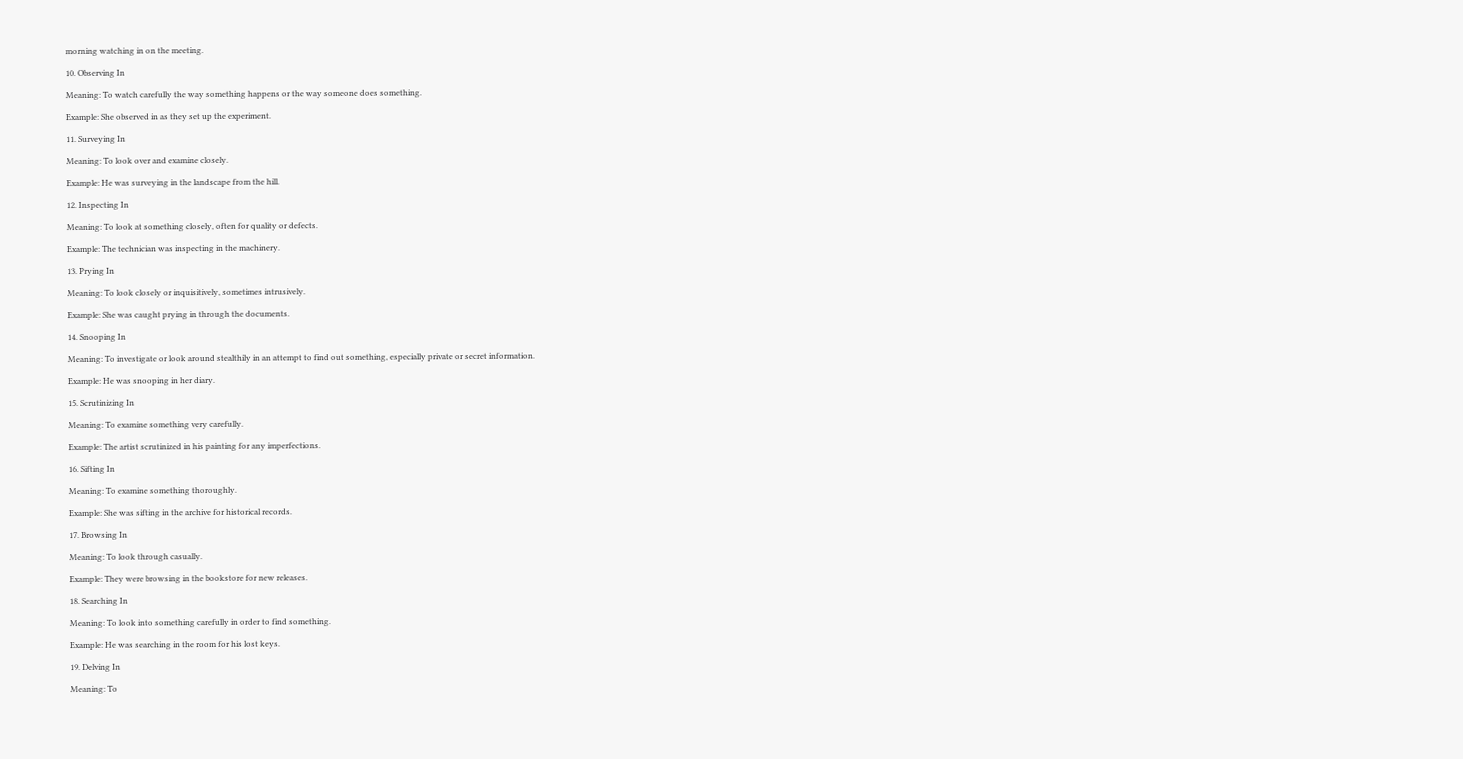morning watching in on the meeting.

10. Observing In

Meaning: To watch carefully the way something happens or the way someone does something.

Example: She observed in as they set up the experiment.

11. Surveying In

Meaning: To look over and examine closely.

Example: He was surveying in the landscape from the hill.

12. Inspecting In

Meaning: To look at something closely, often for quality or defects.

Example: The technician was inspecting in the machinery.

13. Prying In

Meaning: To look closely or inquisitively, sometimes intrusively.

Example: She was caught prying in through the documents.

14. Snooping In

Meaning: To investigate or look around stealthily in an attempt to find out something, especially private or secret information.

Example: He was snooping in her diary.

15. Scrutinizing In

Meaning: To examine something very carefully.

Example: The artist scrutinized in his painting for any imperfections.

16. Sifting In

Meaning: To examine something thoroughly.

Example: She was sifting in the archive for historical records.

17. Browsing In

Meaning: To look through casually.

Example: They were browsing in the bookstore for new releases.

18. Searching In

Meaning: To look into something carefully in order to find something.

Example: He was searching in the room for his lost keys.

19. Delving In

Meaning: To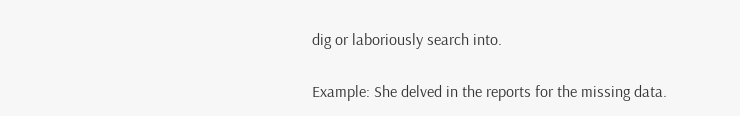dig or laboriously search into.

Example: She delved in the reports for the missing data.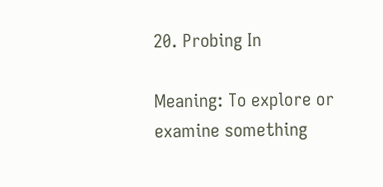20. Probing In

Meaning: To explore or examine something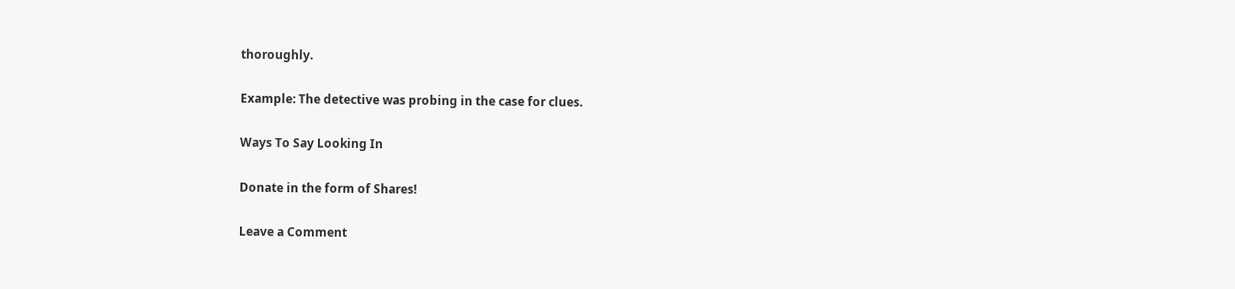thoroughly.

Example: The detective was probing in the case for clues.

Ways To Say Looking In

Donate in the form of Shares!

Leave a Comment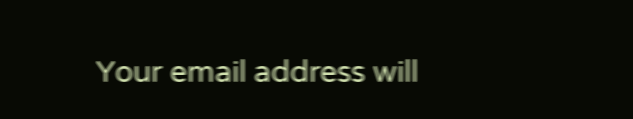Your email address will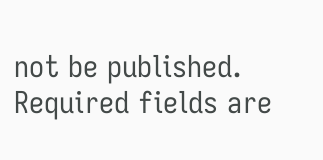not be published. Required fields are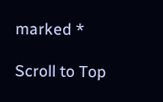marked *

Scroll to Top